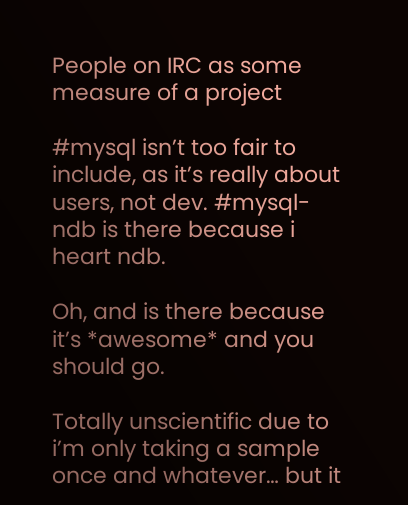People on IRC as some measure of a project

#mysql isn’t too fair to include, as it’s really about users, not dev. #mysql-ndb is there because i heart ndb.

Oh, and is there because it’s *awesome* and you should go.

Totally unscientific due to i’m only taking a sample once and whatever… but it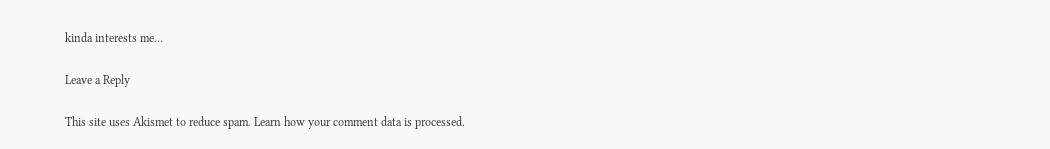kinda interests me…

Leave a Reply

This site uses Akismet to reduce spam. Learn how your comment data is processed.